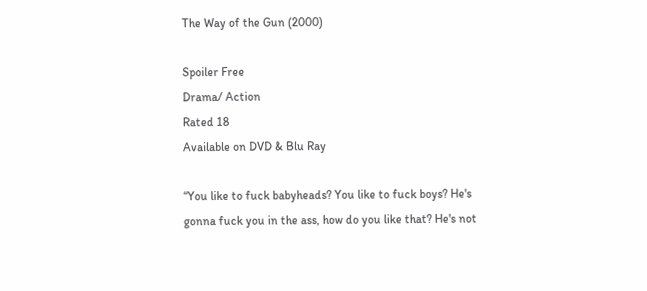The Way of the Gun (2000)

Spoiler Free
Drama/ Action
Rated 18
Available on DVD & Blu Ray

“You like to fuck babyheads? You like to fuck boys? He's gonna fuck you in the ass, how do you like that? He's not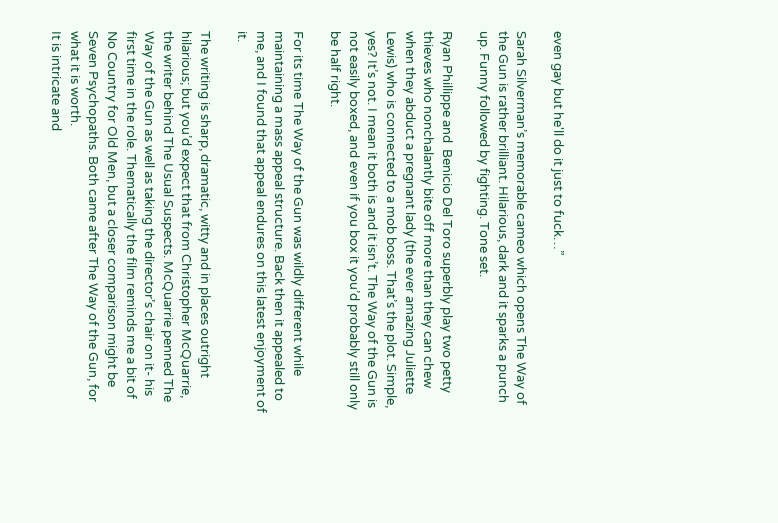even gay but he'll do it just to fuck…”

Sarah Silverman’s memorable cameo which opens The Way of the Gun is rather brilliant. Hilarious, dark and it sparks a punch up. Funny followed by fighting. Tone set.

Ryan Phillippe and  Benicio Del Toro superbly play two petty thieves who nonchalantly bite off more than they can chew when they abduct a pregnant lady (the ever amazing Juliette Lewis) who is connected to a mob boss. That’s the plot. Simple, yes? It’s not. I mean it both is and it isn’t. The Way of the Gun is not easily boxed, and even if you box it you’d probably still only be half right.

For its time The Way of the Gun was wildly different while maintaining a mass appeal structure. Back then it appealed to me, and I found that appeal endures on this latest enjoyment of it.

The writing is sharp, dramatic, witty and in places outright hilarious; but you’d expect that from Christopher McQuarrie, the writer behind The Usual Suspects. McQuarrie penned The Way of the Gun as well as taking the director’s chair on it- his first time in the role. Thematically the film reminds me a bit of No Country for Old Men, but a closer comparison might be Seven Psychopaths. Both came after The Way of the Gun, for what it is worth.
It is intricate and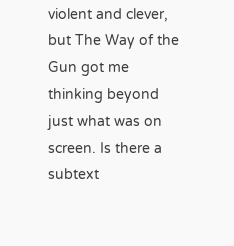violent and clever, but The Way of the Gun got me thinking beyond just what was on screen. Is there a subtext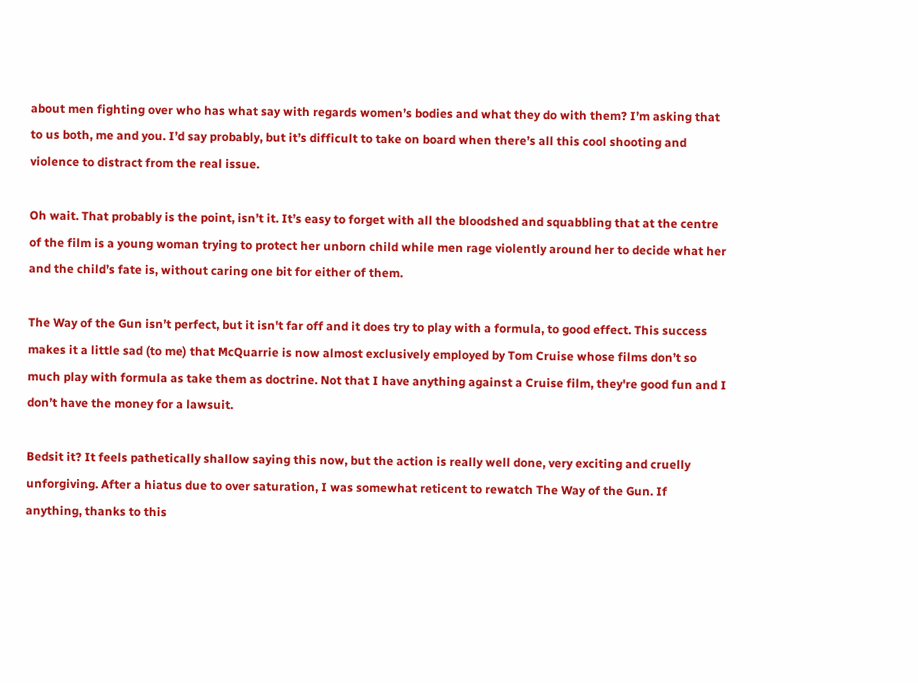about men fighting over who has what say with regards women’s bodies and what they do with them? I’m asking that to us both, me and you. I’d say probably, but it’s difficult to take on board when there’s all this cool shooting and violence to distract from the real issue.

Oh wait. That probably is the point, isn’t it. It’s easy to forget with all the bloodshed and squabbling that at the centre of the film is a young woman trying to protect her unborn child while men rage violently around her to decide what her and the child’s fate is, without caring one bit for either of them.

The Way of the Gun isn’t perfect, but it isn't far off and it does try to play with a formula, to good effect. This success makes it a little sad (to me) that McQuarrie is now almost exclusively employed by Tom Cruise whose films don’t so much play with formula as take them as doctrine. Not that I have anything against a Cruise film, they're good fun and I don’t have the money for a lawsuit.

Bedsit it? It feels pathetically shallow saying this now, but the action is really well done, very exciting and cruelly unforgiving. After a hiatus due to over saturation, I was somewhat reticent to rewatch The Way of the Gun. If anything, thanks to this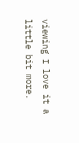viewing I love it a little bit more.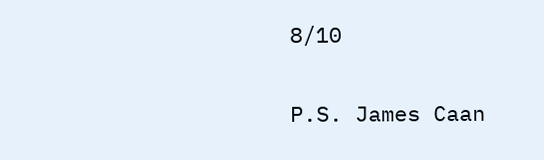8/10

P.S. James Caan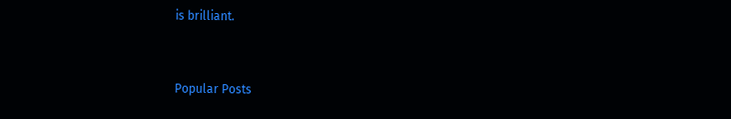is brilliant.


Popular Posts